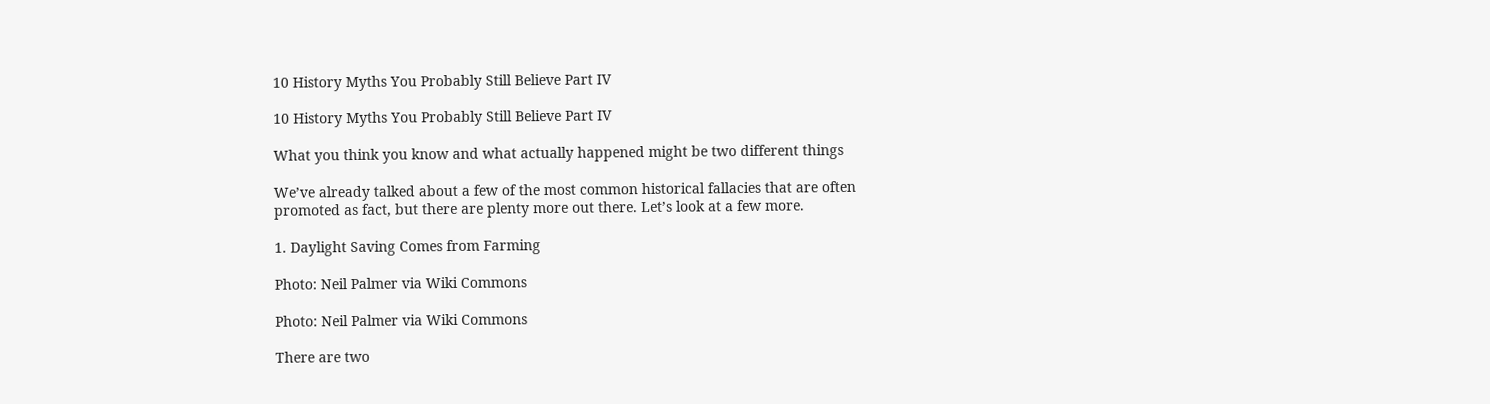10 History Myths You Probably Still Believe Part IV

10 History Myths You Probably Still Believe Part IV

What you think you know and what actually happened might be two different things

We’ve already talked about a few of the most common historical fallacies that are often promoted as fact, but there are plenty more out there. Let’s look at a few more.

1. Daylight Saving Comes from Farming

Photo: Neil Palmer via Wiki Commons

Photo: Neil Palmer via Wiki Commons

There are two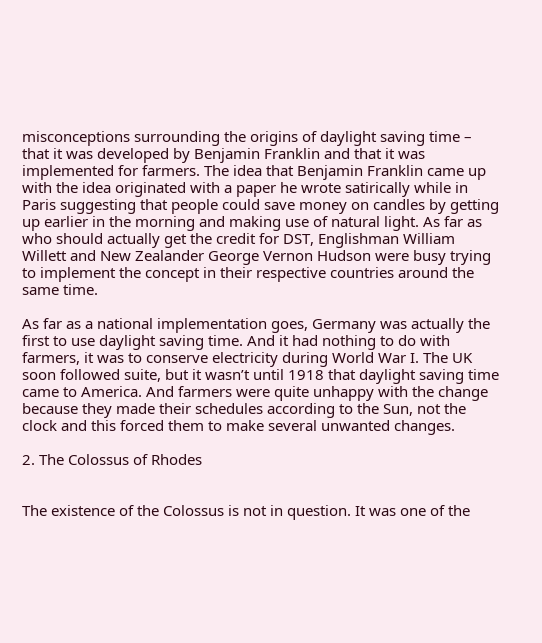misconceptions surrounding the origins of daylight saving time – that it was developed by Benjamin Franklin and that it was implemented for farmers. The idea that Benjamin Franklin came up with the idea originated with a paper he wrote satirically while in Paris suggesting that people could save money on candles by getting up earlier in the morning and making use of natural light. As far as who should actually get the credit for DST, Englishman William Willett and New Zealander George Vernon Hudson were busy trying to implement the concept in their respective countries around the same time.

As far as a national implementation goes, Germany was actually the first to use daylight saving time. And it had nothing to do with farmers, it was to conserve electricity during World War I. The UK soon followed suite, but it wasn’t until 1918 that daylight saving time came to America. And farmers were quite unhappy with the change because they made their schedules according to the Sun, not the clock and this forced them to make several unwanted changes.

2. The Colossus of Rhodes


The existence of the Colossus is not in question. It was one of the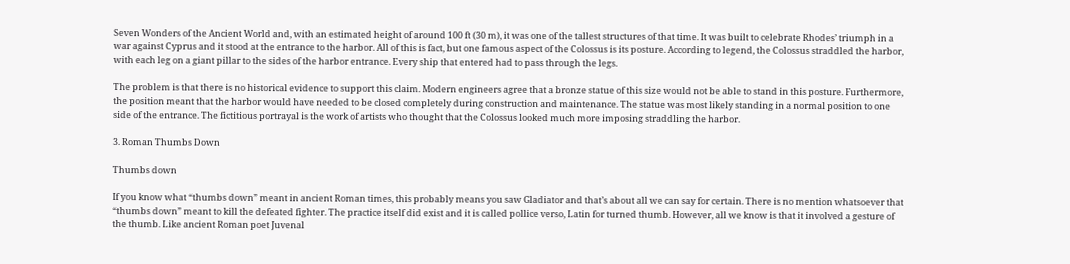Seven Wonders of the Ancient World and, with an estimated height of around 100 ft (30 m), it was one of the tallest structures of that time. It was built to celebrate Rhodes’ triumph in a war against Cyprus and it stood at the entrance to the harbor. All of this is fact, but one famous aspect of the Colossus is its posture. According to legend, the Colossus straddled the harbor, with each leg on a giant pillar to the sides of the harbor entrance. Every ship that entered had to pass through the legs.

The problem is that there is no historical evidence to support this claim. Modern engineers agree that a bronze statue of this size would not be able to stand in this posture. Furthermore, the position meant that the harbor would have needed to be closed completely during construction and maintenance. The statue was most likely standing in a normal position to one side of the entrance. The fictitious portrayal is the work of artists who thought that the Colossus looked much more imposing straddling the harbor.

3. Roman Thumbs Down

Thumbs down

If you know what “thumbs down” meant in ancient Roman times, this probably means you saw Gladiator and that’s about all we can say for certain. There is no mention whatsoever that “thumbs down” meant to kill the defeated fighter. The practice itself did exist and it is called pollice verso, Latin for turned thumb. However, all we know is that it involved a gesture of the thumb. Like ancient Roman poet Juvenal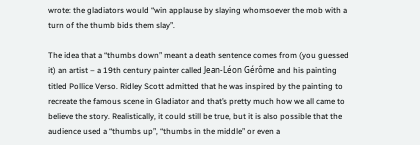wrote: the gladiators would “win applause by slaying whomsoever the mob with a turn of the thumb bids them slay”.

The idea that a “thumbs down” meant a death sentence comes from (you guessed it) an artist – a 19th century painter called Jean-Léon Gérôme and his painting titled Pollice Verso. Ridley Scott admitted that he was inspired by the painting to recreate the famous scene in Gladiator and that’s pretty much how we all came to believe the story. Realistically, it could still be true, but it is also possible that the audience used a “thumbs up”, “thumbs in the middle” or even a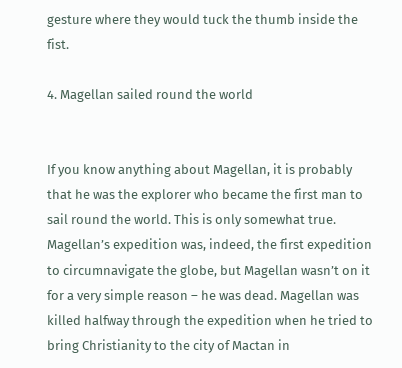gesture where they would tuck the thumb inside the fist.

4. Magellan sailed round the world


If you know anything about Magellan, it is probably that he was the explorer who became the first man to sail round the world. This is only somewhat true. Magellan’s expedition was, indeed, the first expedition to circumnavigate the globe, but Magellan wasn’t on it for a very simple reason – he was dead. Magellan was killed halfway through the expedition when he tried to bring Christianity to the city of Mactan in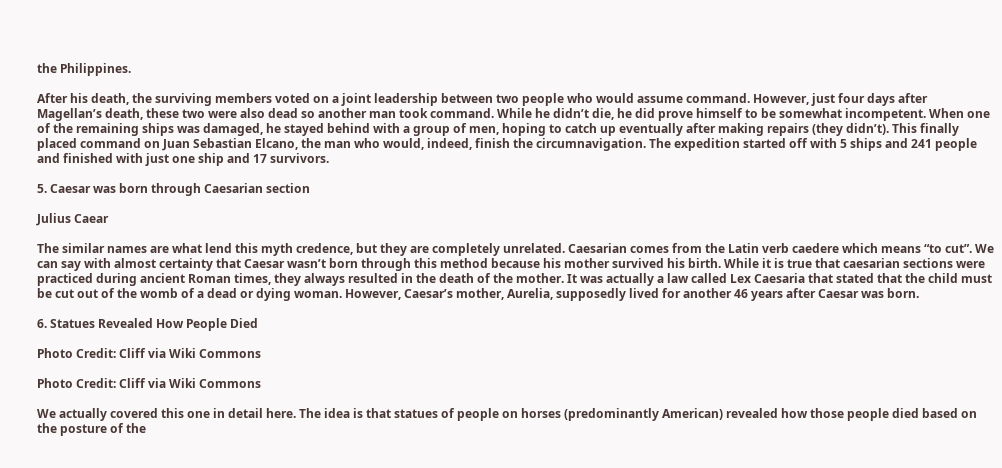the Philippines.

After his death, the surviving members voted on a joint leadership between two people who would assume command. However, just four days after Magellan’s death, these two were also dead so another man took command. While he didn’t die, he did prove himself to be somewhat incompetent. When one of the remaining ships was damaged, he stayed behind with a group of men, hoping to catch up eventually after making repairs (they didn’t). This finally placed command on Juan Sebastian Elcano, the man who would, indeed, finish the circumnavigation. The expedition started off with 5 ships and 241 people and finished with just one ship and 17 survivors.

5. Caesar was born through Caesarian section

Julius Caear

The similar names are what lend this myth credence, but they are completely unrelated. Caesarian comes from the Latin verb caedere which means “to cut”. We can say with almost certainty that Caesar wasn’t born through this method because his mother survived his birth. While it is true that caesarian sections were practiced during ancient Roman times, they always resulted in the death of the mother. It was actually a law called Lex Caesaria that stated that the child must be cut out of the womb of a dead or dying woman. However, Caesar’s mother, Aurelia, supposedly lived for another 46 years after Caesar was born.

6. Statues Revealed How People Died

Photo Credit: Cliff via Wiki Commons

Photo Credit: Cliff via Wiki Commons

We actually covered this one in detail here. The idea is that statues of people on horses (predominantly American) revealed how those people died based on the posture of the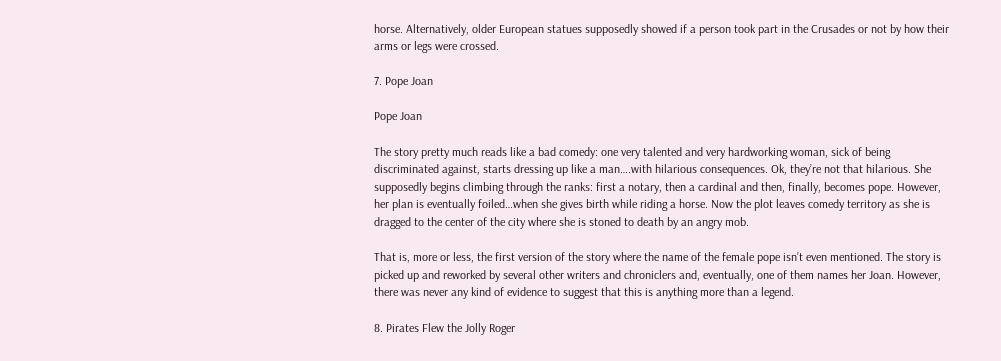horse. Alternatively, older European statues supposedly showed if a person took part in the Crusades or not by how their arms or legs were crossed.

7. Pope Joan

Pope Joan

The story pretty much reads like a bad comedy: one very talented and very hardworking woman, sick of being discriminated against, starts dressing up like a man….with hilarious consequences. Ok, they’re not that hilarious. She supposedly begins climbing through the ranks: first a notary, then a cardinal and then, finally, becomes pope. However, her plan is eventually foiled…when she gives birth while riding a horse. Now the plot leaves comedy territory as she is dragged to the center of the city where she is stoned to death by an angry mob.

That is, more or less, the first version of the story where the name of the female pope isn’t even mentioned. The story is picked up and reworked by several other writers and chroniclers and, eventually, one of them names her Joan. However, there was never any kind of evidence to suggest that this is anything more than a legend.

8. Pirates Flew the Jolly Roger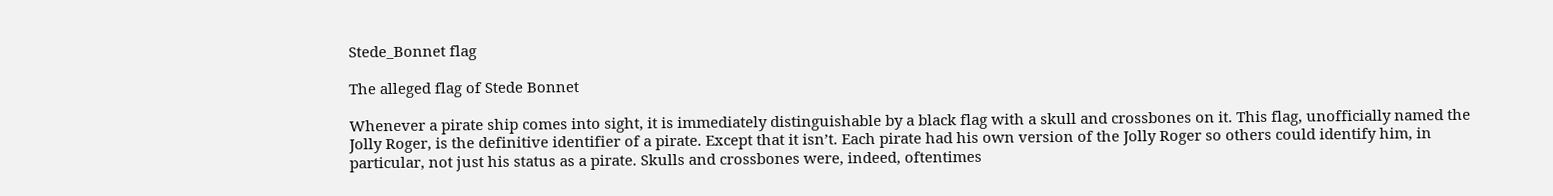Stede_Bonnet flag

The alleged flag of Stede Bonnet

Whenever a pirate ship comes into sight, it is immediately distinguishable by a black flag with a skull and crossbones on it. This flag, unofficially named the Jolly Roger, is the definitive identifier of a pirate. Except that it isn’t. Each pirate had his own version of the Jolly Roger so others could identify him, in particular, not just his status as a pirate. Skulls and crossbones were, indeed, oftentimes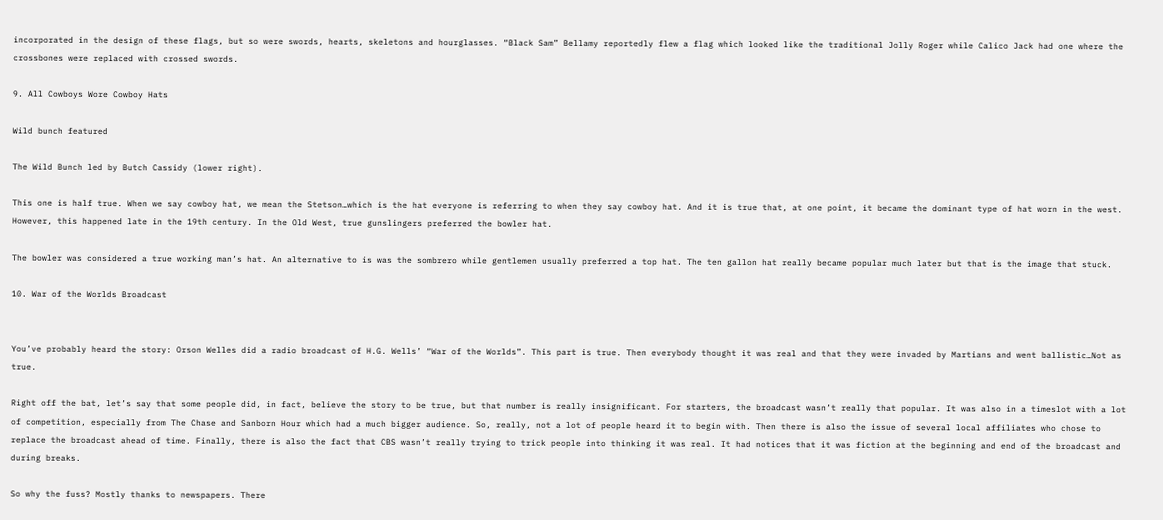incorporated in the design of these flags, but so were swords, hearts, skeletons and hourglasses. “Black Sam” Bellamy reportedly flew a flag which looked like the traditional Jolly Roger while Calico Jack had one where the crossbones were replaced with crossed swords.

9. All Cowboys Wore Cowboy Hats

Wild bunch featured

The Wild Bunch led by Butch Cassidy (lower right).

This one is half true. When we say cowboy hat, we mean the Stetson…which is the hat everyone is referring to when they say cowboy hat. And it is true that, at one point, it became the dominant type of hat worn in the west. However, this happened late in the 19th century. In the Old West, true gunslingers preferred the bowler hat.

The bowler was considered a true working man’s hat. An alternative to is was the sombrero while gentlemen usually preferred a top hat. The ten gallon hat really became popular much later but that is the image that stuck.

10. War of the Worlds Broadcast


You’ve probably heard the story: Orson Welles did a radio broadcast of H.G. Wells’ “War of the Worlds”. This part is true. Then everybody thought it was real and that they were invaded by Martians and went ballistic…Not as true.

Right off the bat, let’s say that some people did, in fact, believe the story to be true, but that number is really insignificant. For starters, the broadcast wasn’t really that popular. It was also in a timeslot with a lot of competition, especially from The Chase and Sanborn Hour which had a much bigger audience. So, really, not a lot of people heard it to begin with. Then there is also the issue of several local affiliates who chose to replace the broadcast ahead of time. Finally, there is also the fact that CBS wasn’t really trying to trick people into thinking it was real. It had notices that it was fiction at the beginning and end of the broadcast and during breaks.

So why the fuss? Mostly thanks to newspapers. There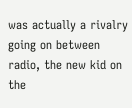was actually a rivalry going on between radio, the new kid on the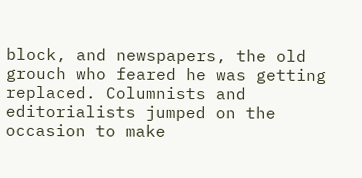block, and newspapers, the old grouch who feared he was getting replaced. Columnists and editorialists jumped on the occasion to make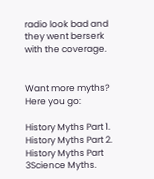radio look bad and they went berserk with the coverage.


Want more myths? Here you go:

History Myths Part 1. History Myths Part 2. History Myths Part 3Science Myths.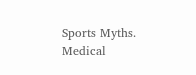Sports Myths. Medical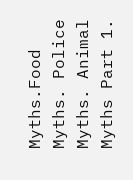Myths.Food Myths. Police Myths. Animal Myths Part 1.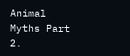Animal Myths Part 2.